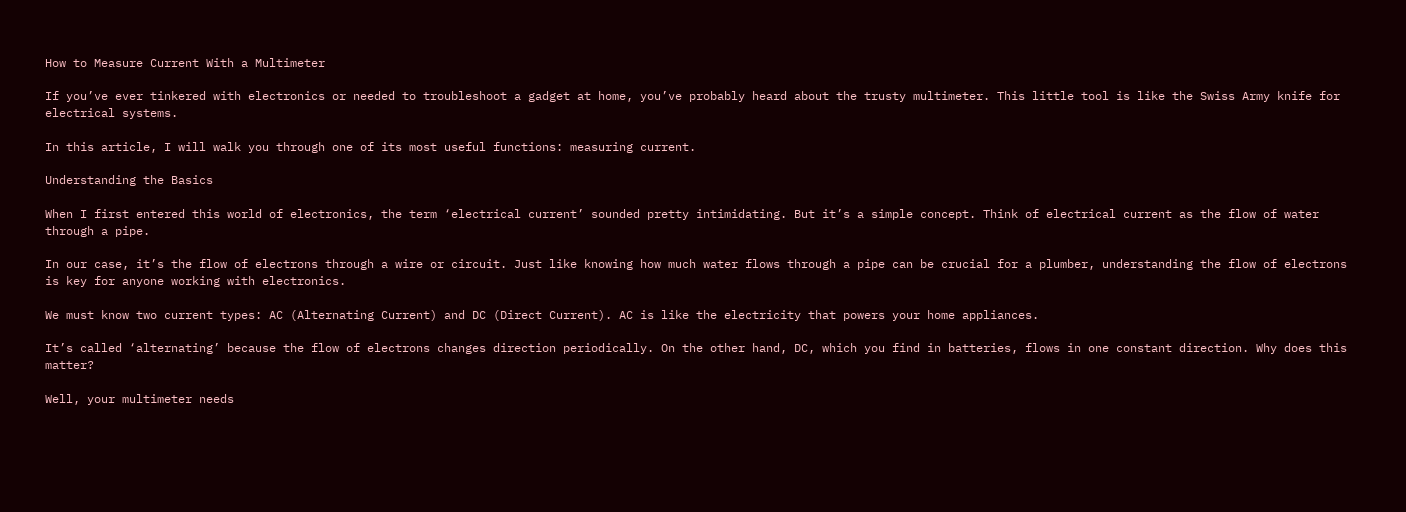How to Measure Current With a Multimeter

If you’ve ever tinkered with electronics or needed to troubleshoot a gadget at home, you’ve probably heard about the trusty multimeter. This little tool is like the Swiss Army knife for electrical systems.

In this article, I will walk you through one of its most useful functions: measuring current.

Understanding the Basics

When I first entered this world of electronics, the term ‘electrical current’ sounded pretty intimidating. But it’s a simple concept. Think of electrical current as the flow of water through a pipe.

In our case, it’s the flow of electrons through a wire or circuit. Just like knowing how much water flows through a pipe can be crucial for a plumber, understanding the flow of electrons is key for anyone working with electronics.

We must know two current types: AC (Alternating Current) and DC (Direct Current). AC is like the electricity that powers your home appliances.

It’s called ‘alternating’ because the flow of electrons changes direction periodically. On the other hand, DC, which you find in batteries, flows in one constant direction. Why does this matter?

Well, your multimeter needs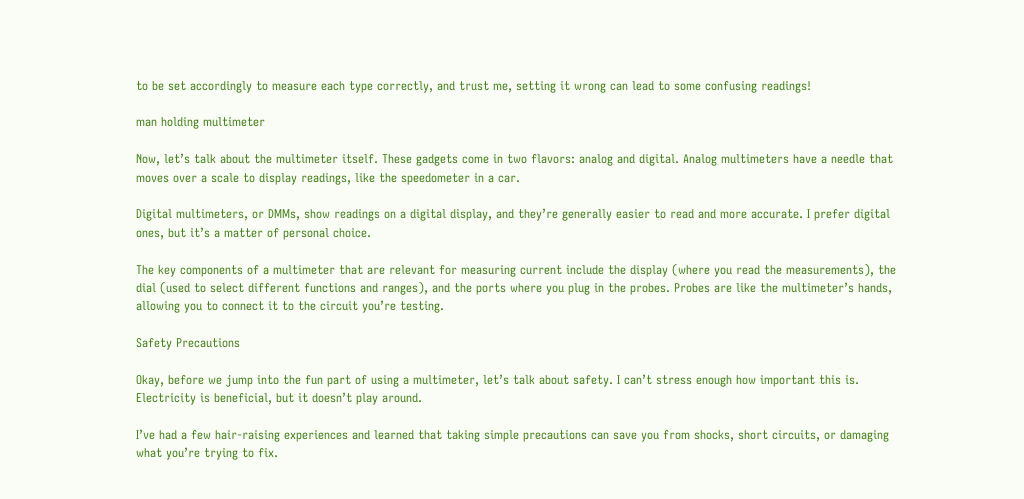to be set accordingly to measure each type correctly, and trust me, setting it wrong can lead to some confusing readings!

man holding multimeter

Now, let’s talk about the multimeter itself. These gadgets come in two flavors: analog and digital. Analog multimeters have a needle that moves over a scale to display readings, like the speedometer in a car.

Digital multimeters, or DMMs, show readings on a digital display, and they’re generally easier to read and more accurate. I prefer digital ones, but it’s a matter of personal choice.

The key components of a multimeter that are relevant for measuring current include the display (where you read the measurements), the dial (used to select different functions and ranges), and the ports where you plug in the probes. Probes are like the multimeter’s hands, allowing you to connect it to the circuit you’re testing.

Safety Precautions

Okay, before we jump into the fun part of using a multimeter, let’s talk about safety. I can’t stress enough how important this is. Electricity is beneficial, but it doesn’t play around.

I’ve had a few hair-raising experiences and learned that taking simple precautions can save you from shocks, short circuits, or damaging what you’re trying to fix.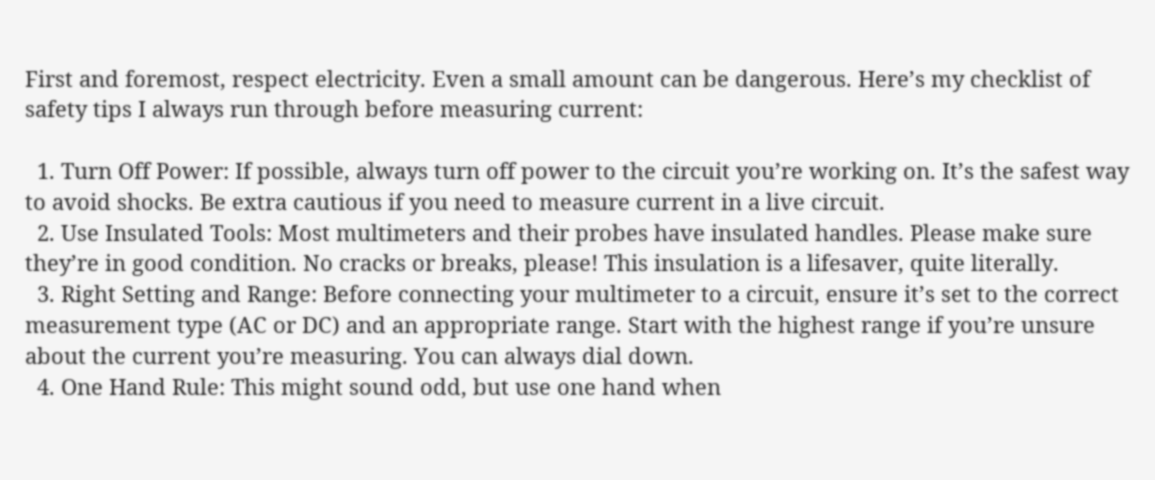First and foremost, respect electricity. Even a small amount can be dangerous. Here’s my checklist of safety tips I always run through before measuring current:

  1. Turn Off Power: If possible, always turn off power to the circuit you’re working on. It’s the safest way to avoid shocks. Be extra cautious if you need to measure current in a live circuit.
  2. Use Insulated Tools: Most multimeters and their probes have insulated handles. Please make sure they’re in good condition. No cracks or breaks, please! This insulation is a lifesaver, quite literally.
  3. Right Setting and Range: Before connecting your multimeter to a circuit, ensure it’s set to the correct measurement type (AC or DC) and an appropriate range. Start with the highest range if you’re unsure about the current you’re measuring. You can always dial down.
  4. One Hand Rule: This might sound odd, but use one hand when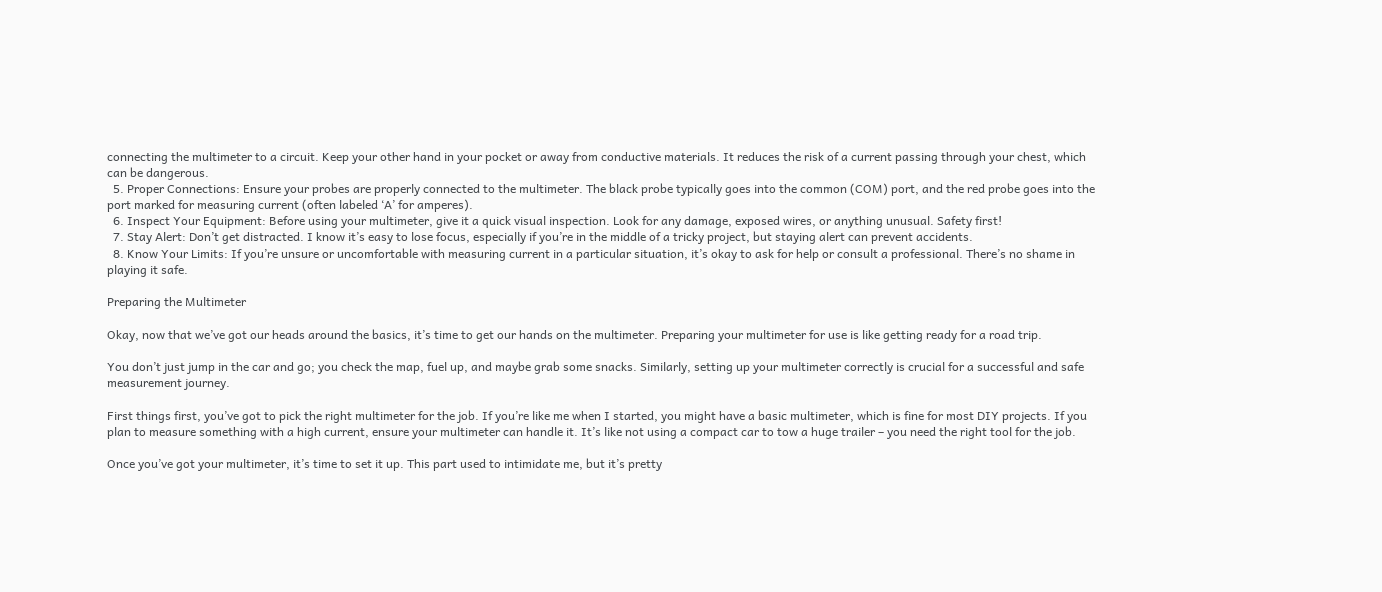connecting the multimeter to a circuit. Keep your other hand in your pocket or away from conductive materials. It reduces the risk of a current passing through your chest, which can be dangerous.
  5. Proper Connections: Ensure your probes are properly connected to the multimeter. The black probe typically goes into the common (COM) port, and the red probe goes into the port marked for measuring current (often labeled ‘A’ for amperes).
  6. Inspect Your Equipment: Before using your multimeter, give it a quick visual inspection. Look for any damage, exposed wires, or anything unusual. Safety first!
  7. Stay Alert: Don’t get distracted. I know it’s easy to lose focus, especially if you’re in the middle of a tricky project, but staying alert can prevent accidents.
  8. Know Your Limits: If you’re unsure or uncomfortable with measuring current in a particular situation, it’s okay to ask for help or consult a professional. There’s no shame in playing it safe.

Preparing the Multimeter

Okay, now that we’ve got our heads around the basics, it’s time to get our hands on the multimeter. Preparing your multimeter for use is like getting ready for a road trip.

You don’t just jump in the car and go; you check the map, fuel up, and maybe grab some snacks. Similarly, setting up your multimeter correctly is crucial for a successful and safe measurement journey.

First things first, you’ve got to pick the right multimeter for the job. If you’re like me when I started, you might have a basic multimeter, which is fine for most DIY projects. If you plan to measure something with a high current, ensure your multimeter can handle it. It’s like not using a compact car to tow a huge trailer – you need the right tool for the job.

Once you’ve got your multimeter, it’s time to set it up. This part used to intimidate me, but it’s pretty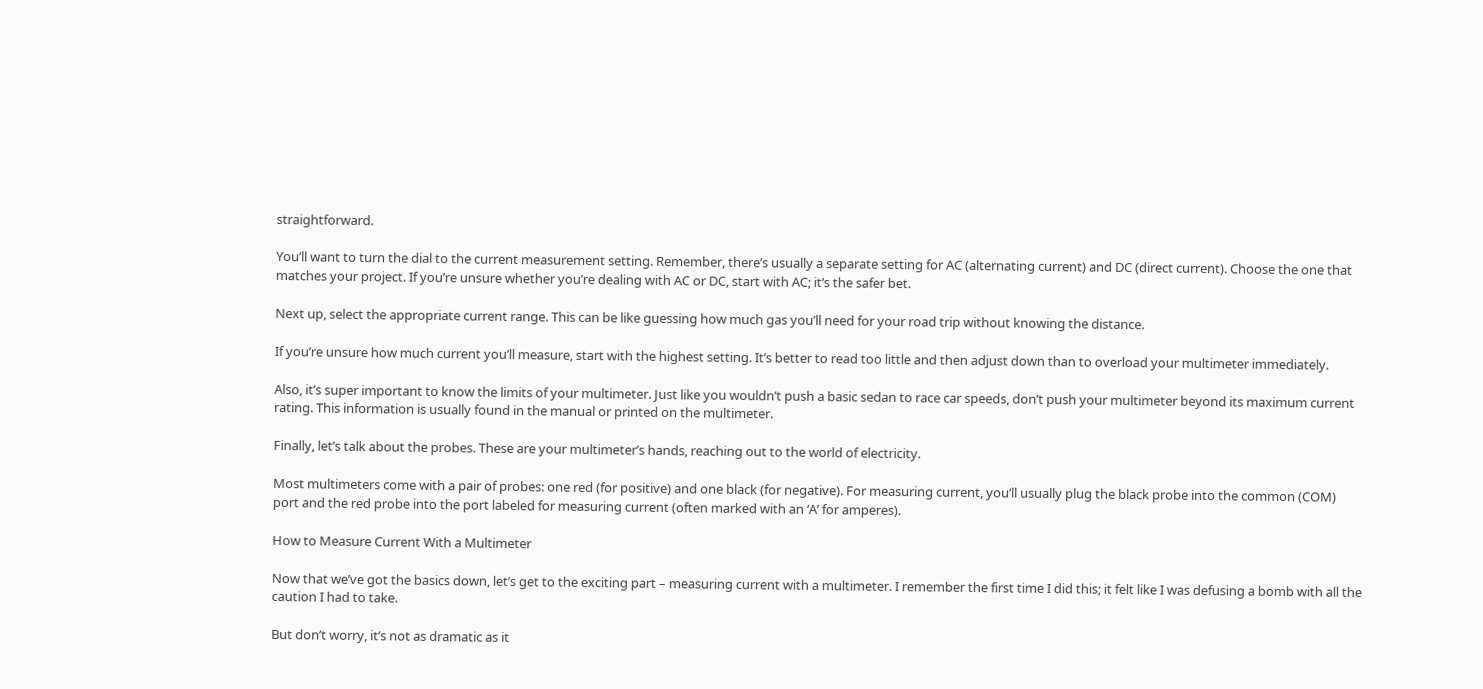straightforward.

You’ll want to turn the dial to the current measurement setting. Remember, there’s usually a separate setting for AC (alternating current) and DC (direct current). Choose the one that matches your project. If you’re unsure whether you’re dealing with AC or DC, start with AC; it’s the safer bet.

Next up, select the appropriate current range. This can be like guessing how much gas you’ll need for your road trip without knowing the distance.

If you’re unsure how much current you’ll measure, start with the highest setting. It’s better to read too little and then adjust down than to overload your multimeter immediately.

Also, it’s super important to know the limits of your multimeter. Just like you wouldn’t push a basic sedan to race car speeds, don’t push your multimeter beyond its maximum current rating. This information is usually found in the manual or printed on the multimeter.

Finally, let’s talk about the probes. These are your multimeter’s hands, reaching out to the world of electricity.

Most multimeters come with a pair of probes: one red (for positive) and one black (for negative). For measuring current, you’ll usually plug the black probe into the common (COM) port and the red probe into the port labeled for measuring current (often marked with an ‘A’ for amperes).

How to Measure Current With a Multimeter

Now that we’ve got the basics down, let’s get to the exciting part – measuring current with a multimeter. I remember the first time I did this; it felt like I was defusing a bomb with all the caution I had to take.

But don’t worry, it’s not as dramatic as it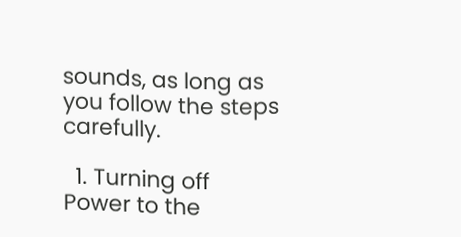sounds, as long as you follow the steps carefully.

  1. Turning off Power to the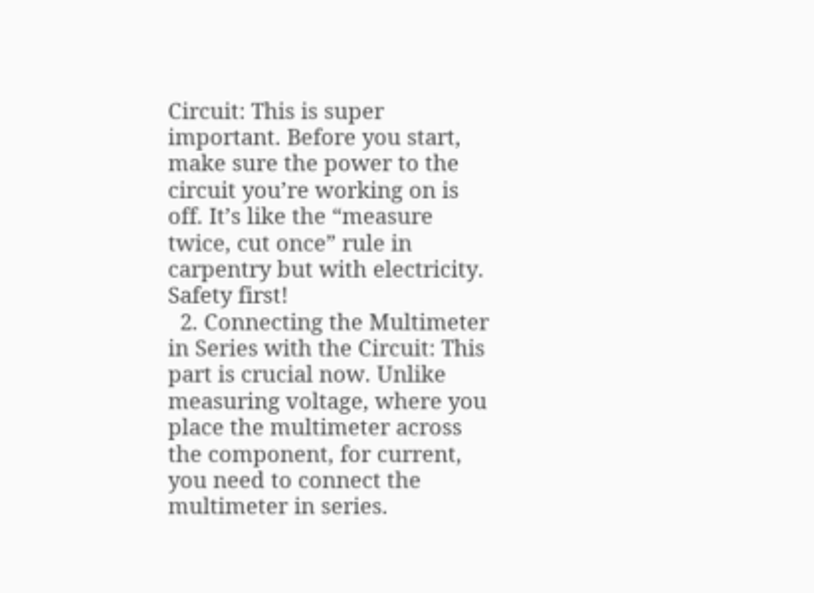Circuit: This is super important. Before you start, make sure the power to the circuit you’re working on is off. It’s like the “measure twice, cut once” rule in carpentry but with electricity. Safety first!
  2. Connecting the Multimeter in Series with the Circuit: This part is crucial now. Unlike measuring voltage, where you place the multimeter across the component, for current, you need to connect the multimeter in series.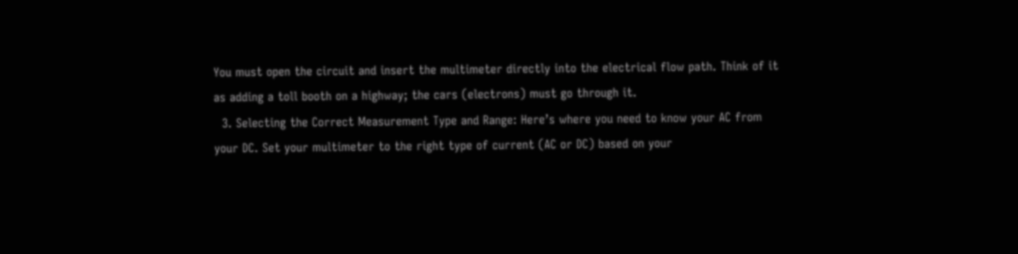You must open the circuit and insert the multimeter directly into the electrical flow path. Think of it as adding a toll booth on a highway; the cars (electrons) must go through it.
  3. Selecting the Correct Measurement Type and Range: Here’s where you need to know your AC from your DC. Set your multimeter to the right type of current (AC or DC) based on your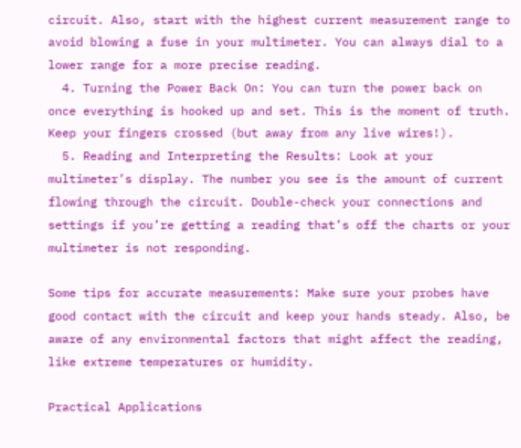circuit. Also, start with the highest current measurement range to avoid blowing a fuse in your multimeter. You can always dial to a lower range for a more precise reading.
  4. Turning the Power Back On: You can turn the power back on once everything is hooked up and set. This is the moment of truth. Keep your fingers crossed (but away from any live wires!).
  5. Reading and Interpreting the Results: Look at your multimeter’s display. The number you see is the amount of current flowing through the circuit. Double-check your connections and settings if you’re getting a reading that’s off the charts or your multimeter is not responding.

Some tips for accurate measurements: Make sure your probes have good contact with the circuit and keep your hands steady. Also, be aware of any environmental factors that might affect the reading, like extreme temperatures or humidity.

Practical Applications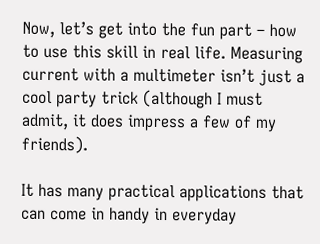Now, let’s get into the fun part – how to use this skill in real life. Measuring current with a multimeter isn’t just a cool party trick (although I must admit, it does impress a few of my friends).

It has many practical applications that can come in handy in everyday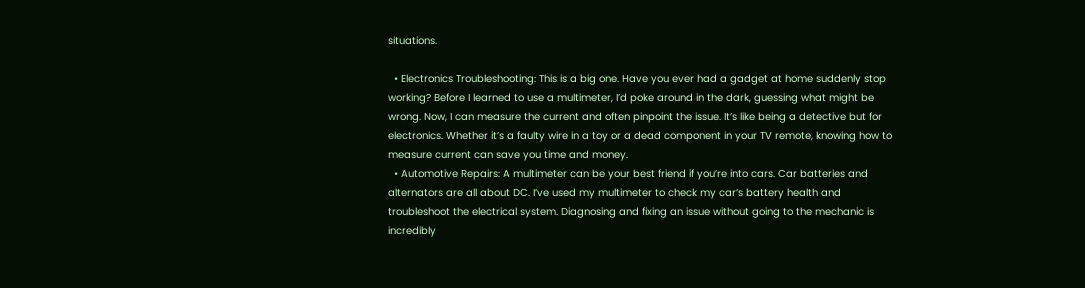situations.

  • Electronics Troubleshooting: This is a big one. Have you ever had a gadget at home suddenly stop working? Before I learned to use a multimeter, I’d poke around in the dark, guessing what might be wrong. Now, I can measure the current and often pinpoint the issue. It’s like being a detective but for electronics. Whether it’s a faulty wire in a toy or a dead component in your TV remote, knowing how to measure current can save you time and money.
  • Automotive Repairs: A multimeter can be your best friend if you’re into cars. Car batteries and alternators are all about DC. I’ve used my multimeter to check my car’s battery health and troubleshoot the electrical system. Diagnosing and fixing an issue without going to the mechanic is incredibly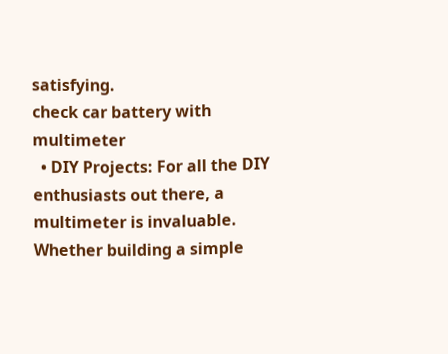satisfying.
check car battery with multimeter
  • DIY Projects: For all the DIY enthusiasts out there, a multimeter is invaluable. Whether building a simple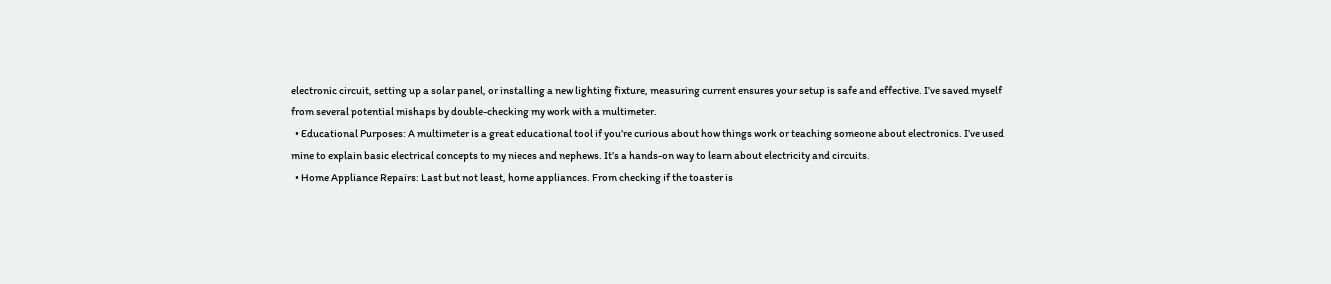electronic circuit, setting up a solar panel, or installing a new lighting fixture, measuring current ensures your setup is safe and effective. I’ve saved myself from several potential mishaps by double-checking my work with a multimeter.
  • Educational Purposes: A multimeter is a great educational tool if you’re curious about how things work or teaching someone about electronics. I’ve used mine to explain basic electrical concepts to my nieces and nephews. It’s a hands-on way to learn about electricity and circuits.
  • Home Appliance Repairs: Last but not least, home appliances. From checking if the toaster is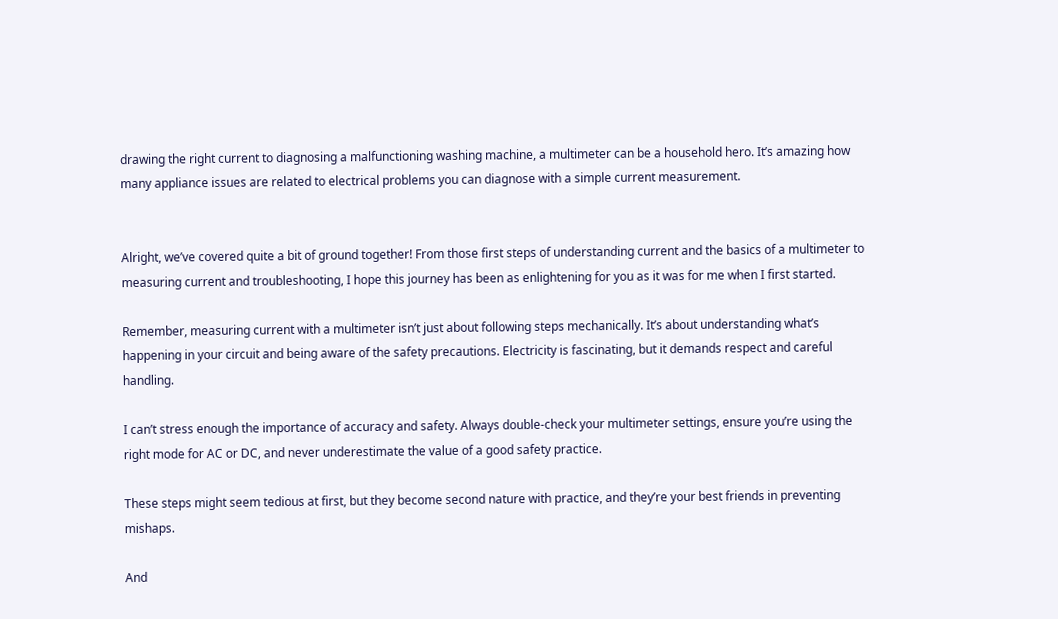drawing the right current to diagnosing a malfunctioning washing machine, a multimeter can be a household hero. It’s amazing how many appliance issues are related to electrical problems you can diagnose with a simple current measurement.


Alright, we’ve covered quite a bit of ground together! From those first steps of understanding current and the basics of a multimeter to measuring current and troubleshooting, I hope this journey has been as enlightening for you as it was for me when I first started.

Remember, measuring current with a multimeter isn’t just about following steps mechanically. It’s about understanding what’s happening in your circuit and being aware of the safety precautions. Electricity is fascinating, but it demands respect and careful handling.

I can’t stress enough the importance of accuracy and safety. Always double-check your multimeter settings, ensure you’re using the right mode for AC or DC, and never underestimate the value of a good safety practice.

These steps might seem tedious at first, but they become second nature with practice, and they’re your best friends in preventing mishaps.

And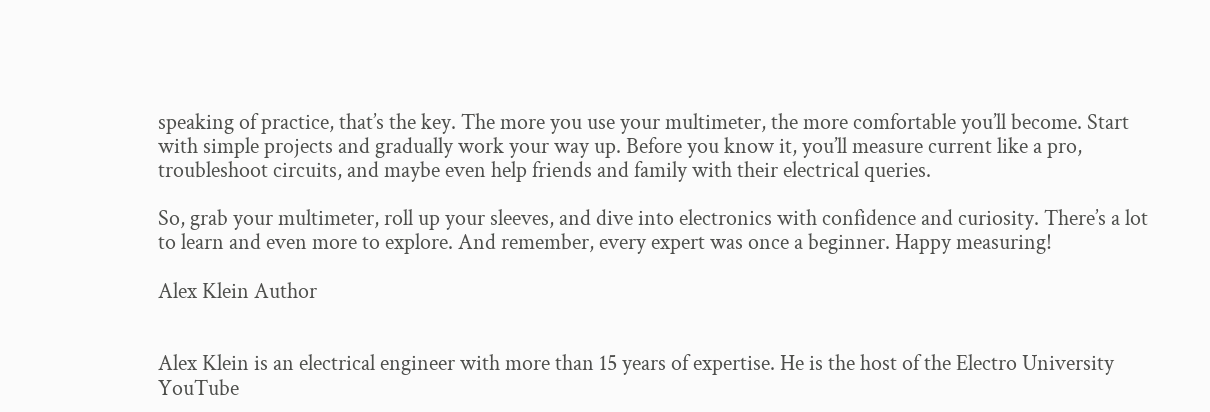speaking of practice, that’s the key. The more you use your multimeter, the more comfortable you’ll become. Start with simple projects and gradually work your way up. Before you know it, you’ll measure current like a pro, troubleshoot circuits, and maybe even help friends and family with their electrical queries.

So, grab your multimeter, roll up your sleeves, and dive into electronics with confidence and curiosity. There’s a lot to learn and even more to explore. And remember, every expert was once a beginner. Happy measuring!

Alex Klein Author


Alex Klein is an electrical engineer with more than 15 years of expertise. He is the host of the Electro University YouTube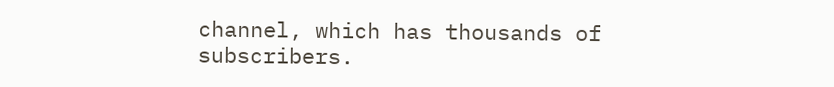channel, which has thousands of subscribers.